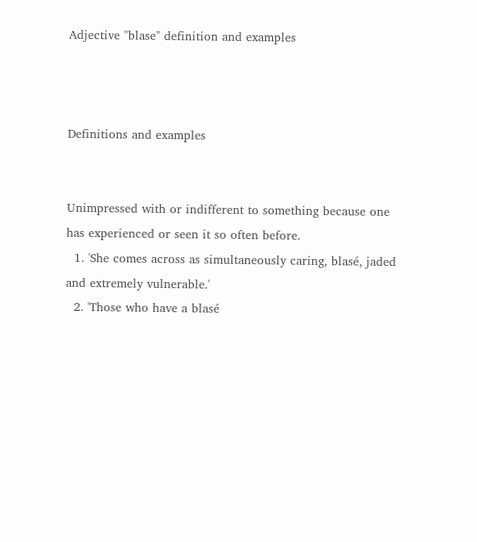Adjective "blase" definition and examples



Definitions and examples


Unimpressed with or indifferent to something because one has experienced or seen it so often before.
  1. 'She comes across as simultaneously caring, blasé, jaded and extremely vulnerable.'
  2. 'Those who have a blasé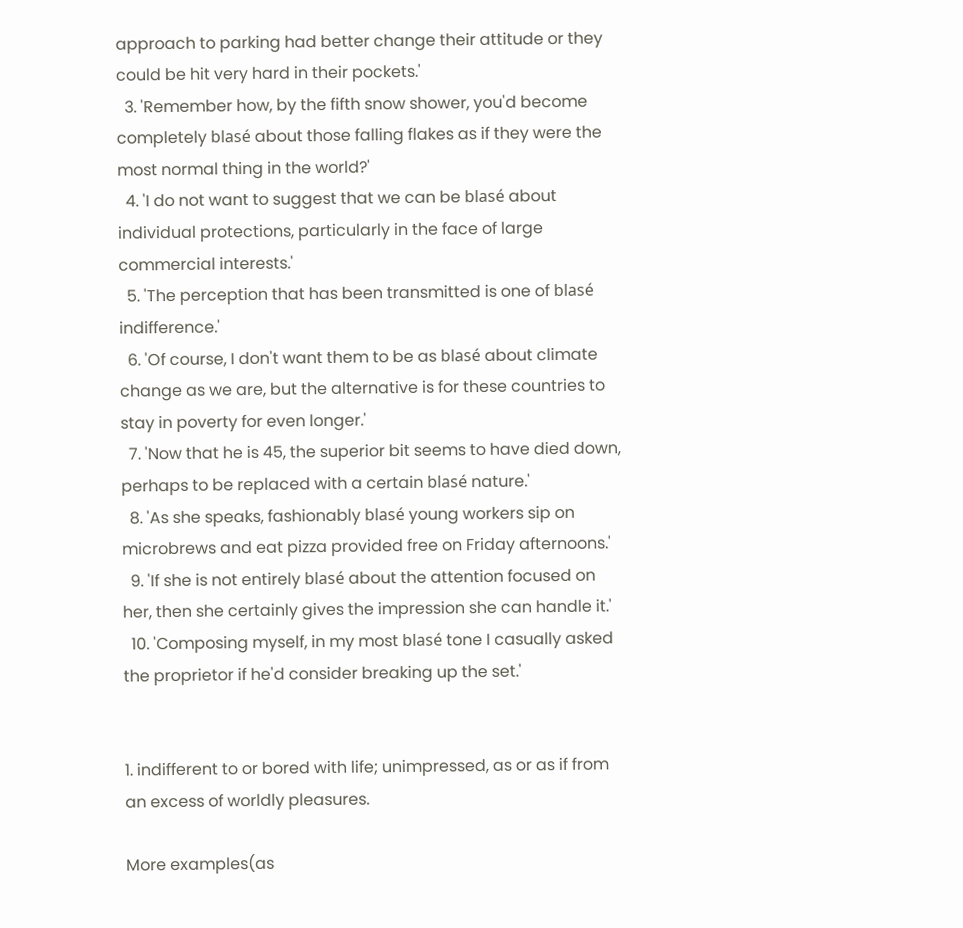approach to parking had better change their attitude or they could be hit very hard in their pockets.'
  3. 'Remember how, by the fifth snow shower, you'd become completely blasé about those falling flakes as if they were the most normal thing in the world?'
  4. 'I do not want to suggest that we can be blasé about individual protections, particularly in the face of large commercial interests.'
  5. 'The perception that has been transmitted is one of blasé indifference.'
  6. 'Of course, I don't want them to be as blasé about climate change as we are, but the alternative is for these countries to stay in poverty for even longer.'
  7. 'Now that he is 45, the superior bit seems to have died down, perhaps to be replaced with a certain blasé nature.'
  8. 'As she speaks, fashionably blasé young workers sip on microbrews and eat pizza provided free on Friday afternoons.'
  9. 'If she is not entirely blasé about the attention focused on her, then she certainly gives the impression she can handle it.'
  10. 'Composing myself, in my most blasé tone I casually asked the proprietor if he'd consider breaking up the set.'


1. indifferent to or bored with life; unimpressed, as or as if from an excess of worldly pleasures.

More examples(as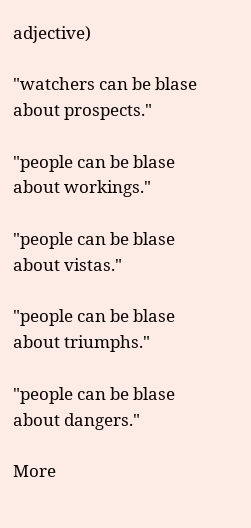adjective)

"watchers can be blase about prospects."

"people can be blase about workings."

"people can be blase about vistas."

"people can be blase about triumphs."

"people can be blase about dangers."

More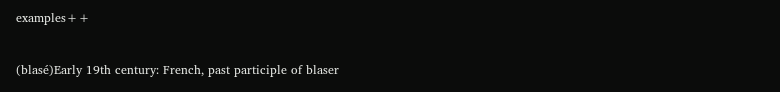examples++


(blasé)Early 19th century: French, past participle of blaser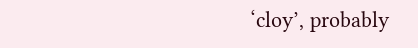‘cloy’, probably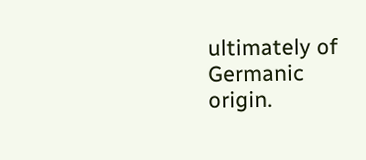ultimately of Germanic origin.